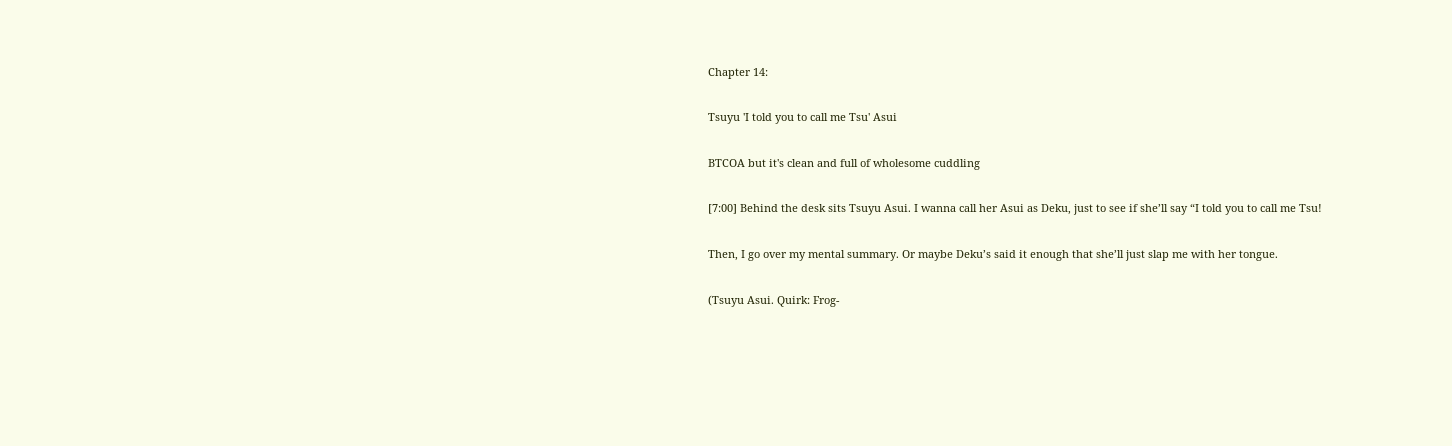Chapter 14:

Tsuyu 'I told you to call me Tsu' Asui

BTCOA but it's clean and full of wholesome cuddling

[7:00] Behind the desk sits Tsuyu Asui. I wanna call her Asui as Deku, just to see if she’ll say “I told you to call me Tsu!

Then, I go over my mental summary. Or maybe Deku’s said it enough that she’ll just slap me with her tongue.

(Tsuyu Asui. Quirk: Frog-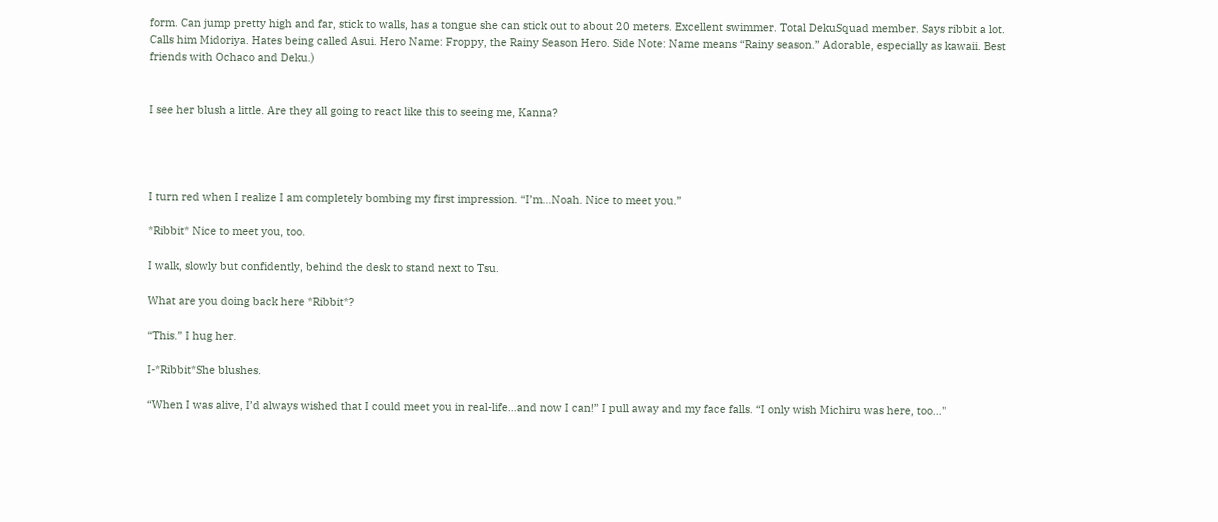form. Can jump pretty high and far, stick to walls, has a tongue she can stick out to about 20 meters. Excellent swimmer. Total DekuSquad member. Says ribbit a lot. Calls him Midoriya. Hates being called Asui. Hero Name: Froppy, the Rainy Season Hero. Side Note: Name means “Rainy season.” Adorable, especially as kawaii. Best friends with Ochaco and Deku.)


I see her blush a little. Are they all going to react like this to seeing me, Kanna?




I turn red when I realize I am completely bombing my first impression. “I’m…Noah. Nice to meet you.”

*Ribbit* Nice to meet you, too.

I walk, slowly but confidently, behind the desk to stand next to Tsu.

What are you doing back here *Ribbit*?

“This.” I hug her.

I-*Ribbit*She blushes.

“When I was alive, I’d always wished that I could meet you in real-life…and now I can!” I pull away and my face falls. “I only wish Michiru was here, too..."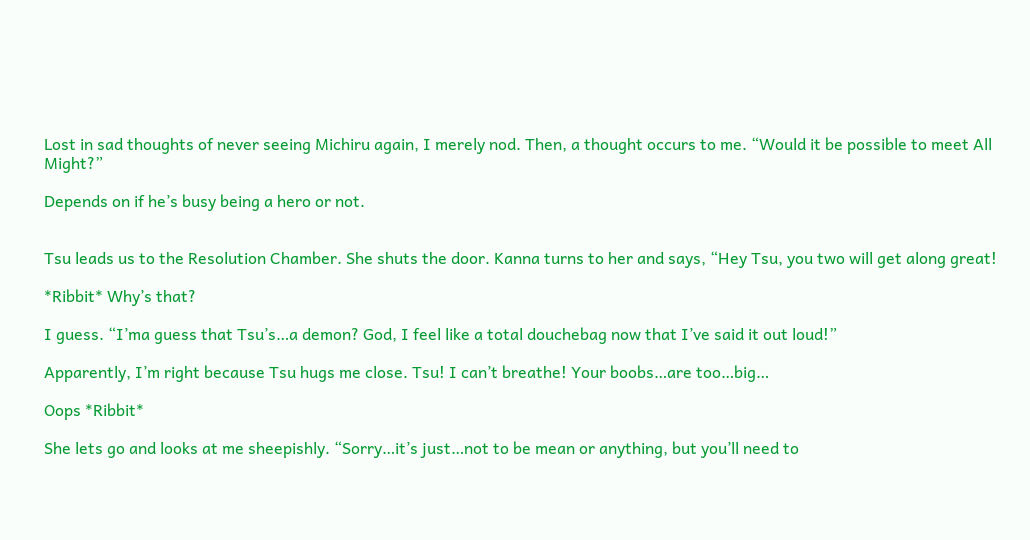Lost in sad thoughts of never seeing Michiru again, I merely nod. Then, a thought occurs to me. “Would it be possible to meet All Might?”

Depends on if he’s busy being a hero or not.


Tsu leads us to the Resolution Chamber. She shuts the door. Kanna turns to her and says, “Hey Tsu, you two will get along great!

*Ribbit* Why’s that?

I guess. “I’ma guess that Tsu’s…a demon? God, I feel like a total douchebag now that I’ve said it out loud!”

Apparently, I’m right because Tsu hugs me close. Tsu! I can’t breathe! Your boobs…are too…big…

Oops *Ribbit*

She lets go and looks at me sheepishly. “Sorry…it’s just…not to be mean or anything, but you’ll need to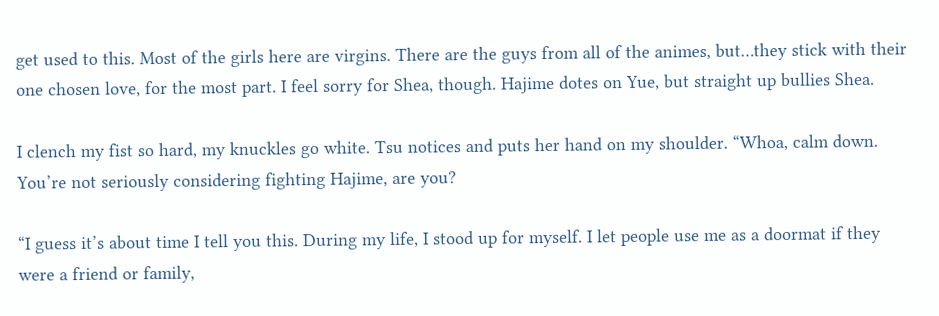get used to this. Most of the girls here are virgins. There are the guys from all of the animes, but…they stick with their one chosen love, for the most part. I feel sorry for Shea, though. Hajime dotes on Yue, but straight up bullies Shea.

I clench my fist so hard, my knuckles go white. Tsu notices and puts her hand on my shoulder. “Whoa, calm down. You’re not seriously considering fighting Hajime, are you?

“I guess it’s about time I tell you this. During my life, I stood up for myself. I let people use me as a doormat if they were a friend or family,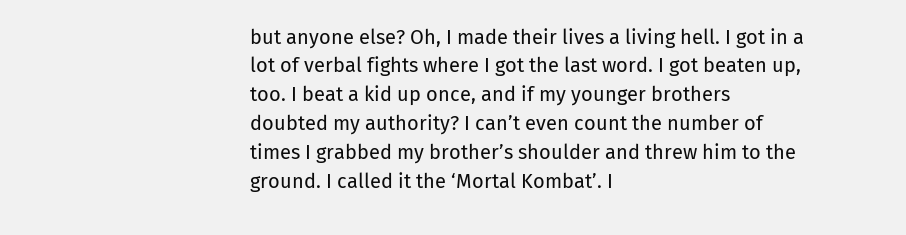but anyone else? Oh, I made their lives a living hell. I got in a lot of verbal fights where I got the last word. I got beaten up, too. I beat a kid up once, and if my younger brothers doubted my authority? I can’t even count the number of times I grabbed my brother’s shoulder and threw him to the ground. I called it the ‘Mortal Kombat’. I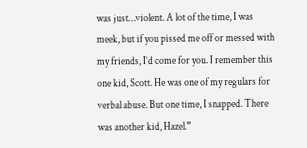was just…violent. A lot of the time, I was meek, but if you pissed me off or messed with my friends, I’d come for you. I remember this one kid, Scott. He was one of my regulars for verbal abuse. But one time, I snapped. There was another kid, Hazel.”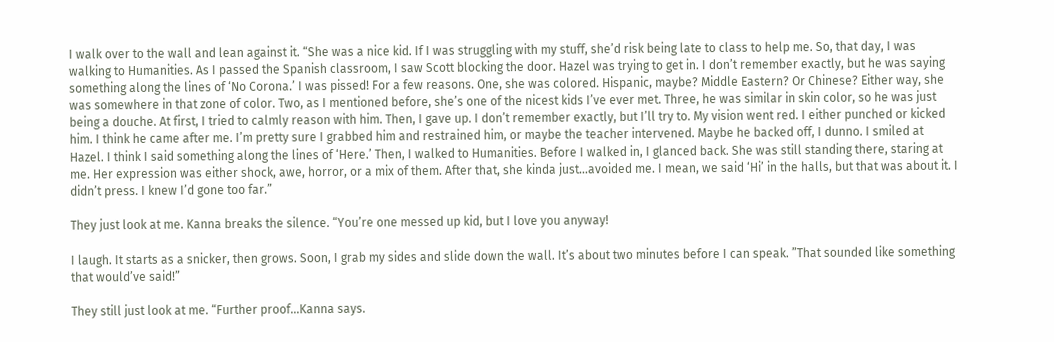I walk over to the wall and lean against it. “She was a nice kid. If I was struggling with my stuff, she’d risk being late to class to help me. So, that day, I was walking to Humanities. As I passed the Spanish classroom, I saw Scott blocking the door. Hazel was trying to get in. I don’t remember exactly, but he was saying something along the lines of ‘No Corona.’ I was pissed! For a few reasons. One, she was colored. Hispanic, maybe? Middle Eastern? Or Chinese? Either way, she was somewhere in that zone of color. Two, as I mentioned before, she’s one of the nicest kids I’ve ever met. Three, he was similar in skin color, so he was just being a douche. At first, I tried to calmly reason with him. Then, I gave up. I don’t remember exactly, but I’ll try to. My vision went red. I either punched or kicked him. I think he came after me. I’m pretty sure I grabbed him and restrained him, or maybe the teacher intervened. Maybe he backed off, I dunno. I smiled at Hazel. I think I said something along the lines of ‘Here.’ Then, I walked to Humanities. Before I walked in, I glanced back. She was still standing there, staring at me. Her expression was either shock, awe, horror, or a mix of them. After that, she kinda just…avoided me. I mean, we said ‘Hi’ in the halls, but that was about it. I didn’t press. I knew I’d gone too far.”

They just look at me. Kanna breaks the silence. “You’re one messed up kid, but I love you anyway!

I laugh. It starts as a snicker, then grows. Soon, I grab my sides and slide down the wall. It’s about two minutes before I can speak. ”That sounded like something that would’ve said!”

They still just look at me. “Further proof…Kanna says.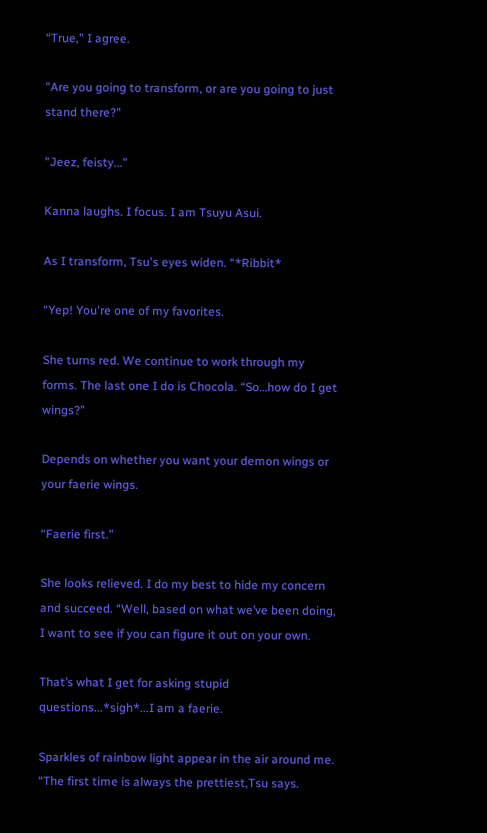“True,” I agree.

"Are you going to transform, or are you going to just stand there?"

"Jeez, feisty..."

Kanna laughs. I focus. I am Tsuyu Asui.

As I transform, Tsu's eyes widen. “*Ribbit*

“Yep! You're one of my favorites.

She turns red. We continue to work through my forms. The last one I do is Chocola. “So…how do I get wings?”

Depends on whether you want your demon wings or your faerie wings.

“Faerie first.”

She looks relieved. I do my best to hide my concern and succeed. “Well, based on what we’ve been doing, I want to see if you can figure it out on your own.

That’s what I get for asking stupid questions...*sigh*...I am a faerie.

Sparkles of rainbow light appear in the air around me. “The first time is always the prettiest,Tsu says.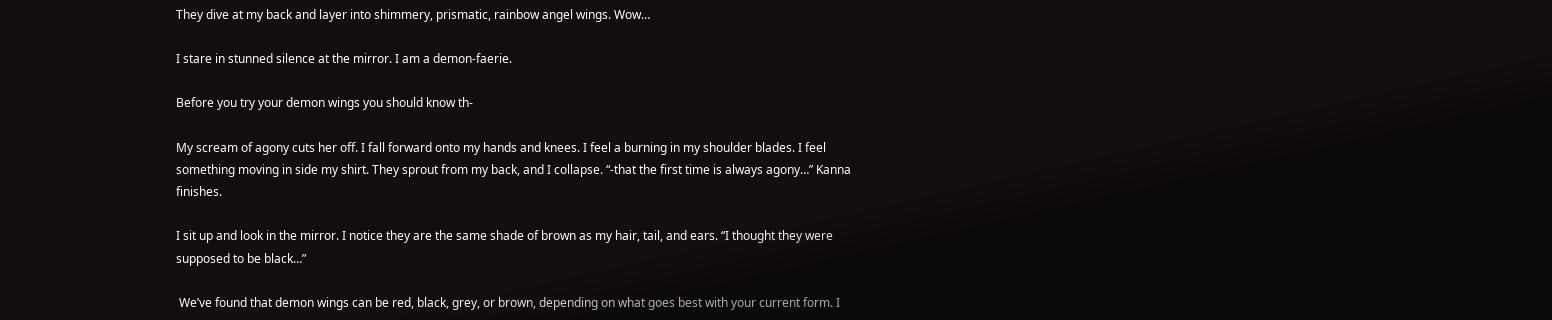They dive at my back and layer into shimmery, prismatic, rainbow angel wings. Wow…

I stare in stunned silence at the mirror. I am a demon-faerie.

Before you try your demon wings you should know th-

My scream of agony cuts her off. I fall forward onto my hands and knees. I feel a burning in my shoulder blades. I feel something moving in side my shirt. They sprout from my back, and I collapse. “-that the first time is always agony…” Kanna finishes.

I sit up and look in the mirror. I notice they are the same shade of brown as my hair, tail, and ears. “I thought they were supposed to be black…”

 We’ve found that demon wings can be red, black, grey, or brown, depending on what goes best with your current form. I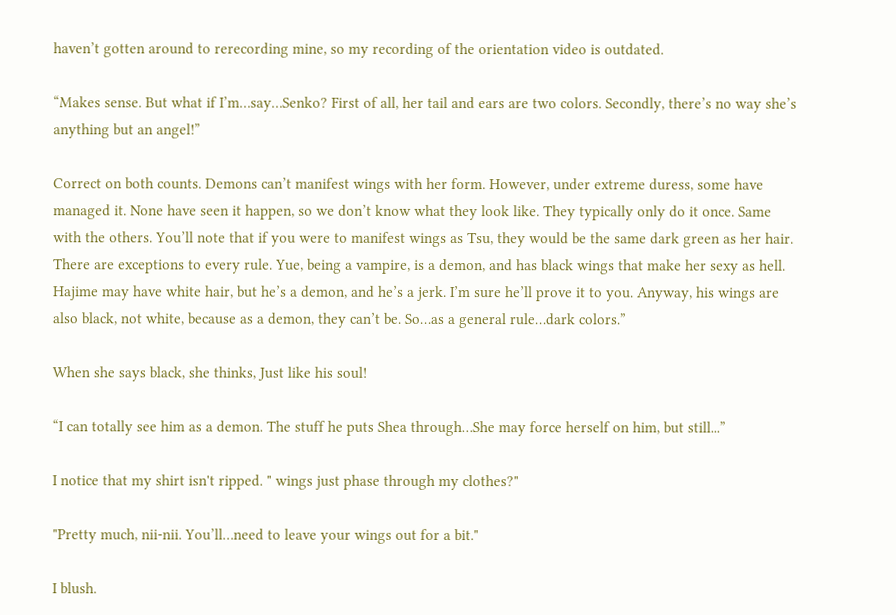haven’t gotten around to rerecording mine, so my recording of the orientation video is outdated.

“Makes sense. But what if I’m…say…Senko? First of all, her tail and ears are two colors. Secondly, there’s no way she’s anything but an angel!”

Correct on both counts. Demons can’t manifest wings with her form. However, under extreme duress, some have managed it. None have seen it happen, so we don’t know what they look like. They typically only do it once. Same with the others. You’ll note that if you were to manifest wings as Tsu, they would be the same dark green as her hair. There are exceptions to every rule. Yue, being a vampire, is a demon, and has black wings that make her sexy as hell. Hajime may have white hair, but he’s a demon, and he’s a jerk. I’m sure he’ll prove it to you. Anyway, his wings are also black, not white, because as a demon, they can’t be. So…as a general rule…dark colors.”

When she says black, she thinks, Just like his soul!

“I can totally see him as a demon. The stuff he puts Shea through…She may force herself on him, but still...”

I notice that my shirt isn't ripped. " wings just phase through my clothes?"

"Pretty much, nii-nii. You’ll…need to leave your wings out for a bit."

I blush.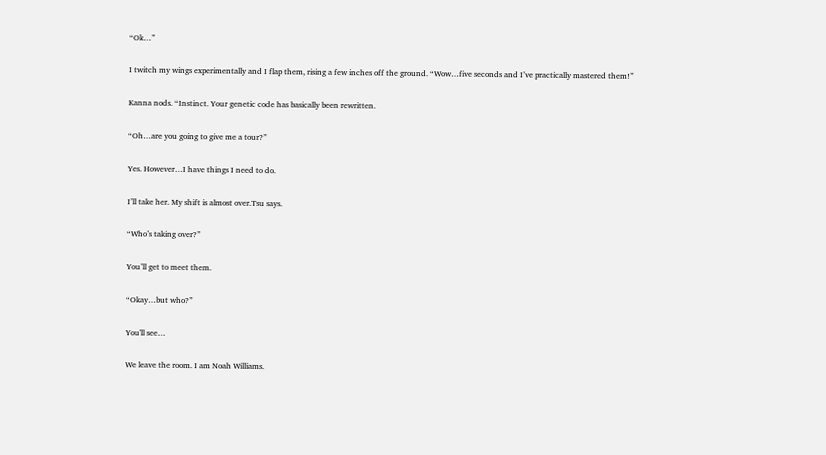“Ok…”

I twitch my wings experimentally and I flap them, rising a few inches off the ground. “Wow…five seconds and I’ve practically mastered them!”

Kanna nods. “Instinct. Your genetic code has basically been rewritten.

“Oh…are you going to give me a tour?”

Yes. However…I have things I need to do.

I’ll take her. My shift is almost over.Tsu says.

“Who’s taking over?”

You’ll get to meet them.

“Okay…but who?”

You'll see…

We leave the room. I am Noah Williams.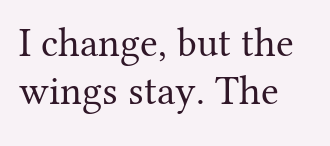I change, but the wings stay. The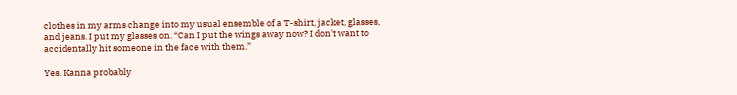clothes in my arms change into my usual ensemble of a T-shirt, jacket, glasses, and jeans. I put my glasses on. “Can I put the wings away now? I don't want to accidentally hit someone in the face with them.”

Yes. Kanna probably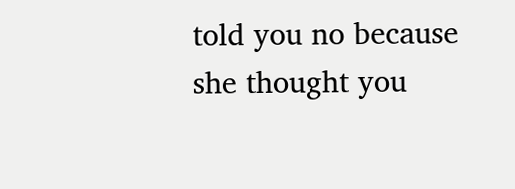told you no because she thought you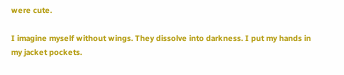were cute.

I imagine myself without wings. They dissolve into darkness. I put my hands in my jacket pockets.